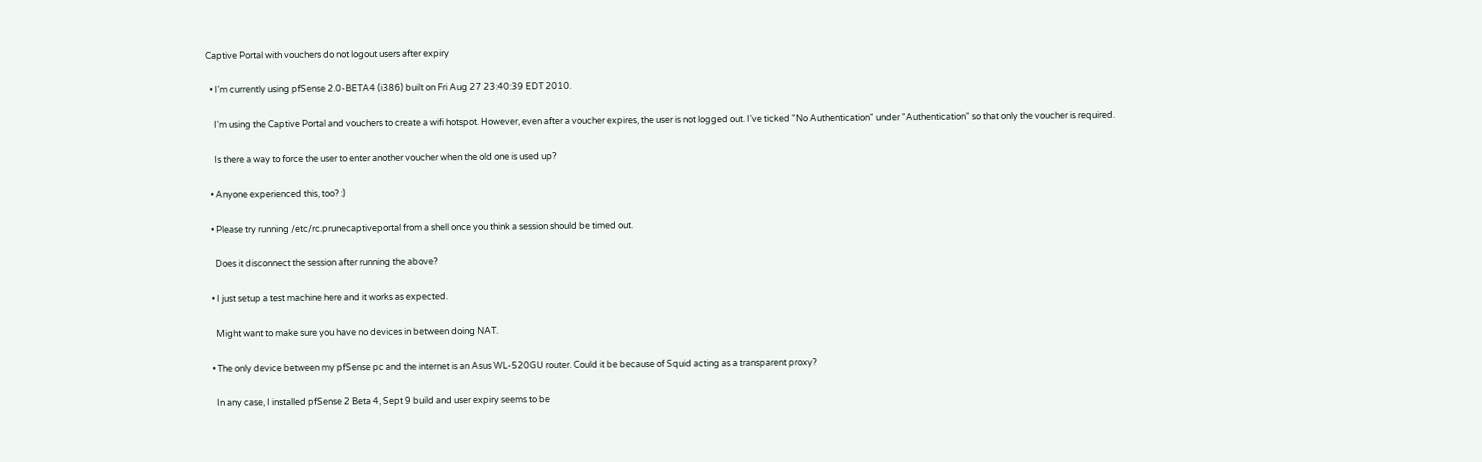Captive Portal with vouchers do not logout users after expiry

  • I'm currently using pfSense 2.0-BETA4 (i386) built on Fri Aug 27 23:40:39 EDT 2010.

    I'm using the Captive Portal and vouchers to create a wifi hotspot. However, even after a voucher expires, the user is not logged out. I've ticked "No Authentication" under "Authentication" so that only the voucher is required.

    Is there a way to force the user to enter another voucher when the old one is used up?

  • Anyone experienced this, too? :)

  • Please try running /etc/rc.prunecaptiveportal from a shell once you think a session should be timed out.

    Does it disconnect the session after running the above?

  • I just setup a test machine here and it works as expected.

    Might want to make sure you have no devices in between doing NAT.

  • The only device between my pfSense pc and the internet is an Asus WL-520GU router. Could it be because of Squid acting as a transparent proxy?

    In any case, I installed pfSense 2 Beta 4, Sept 9 build and user expiry seems to be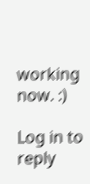working now. :)

Log in to reply